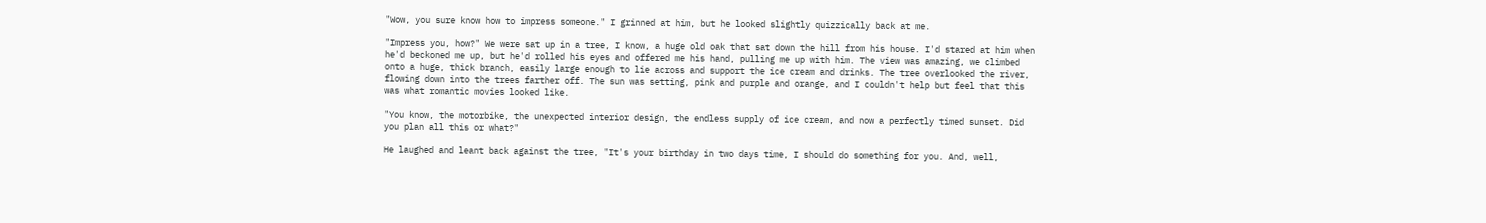"Wow, you sure know how to impress someone." I grinned at him, but he looked slightly quizzically back at me.

"Impress you, how?" We were sat up in a tree, I know, a huge old oak that sat down the hill from his house. I'd stared at him when he'd beckoned me up, but he'd rolled his eyes and offered me his hand, pulling me up with him. The view was amazing, we climbed onto a huge, thick branch, easily large enough to lie across and support the ice cream and drinks. The tree overlooked the river, flowing down into the trees farther off. The sun was setting, pink and purple and orange, and I couldn't help but feel that this was what romantic movies looked like.

"You know, the motorbike, the unexpected interior design, the endless supply of ice cream, and now a perfectly timed sunset. Did you plan all this or what?"

He laughed and leant back against the tree, "It's your birthday in two days time, I should do something for you. And, well,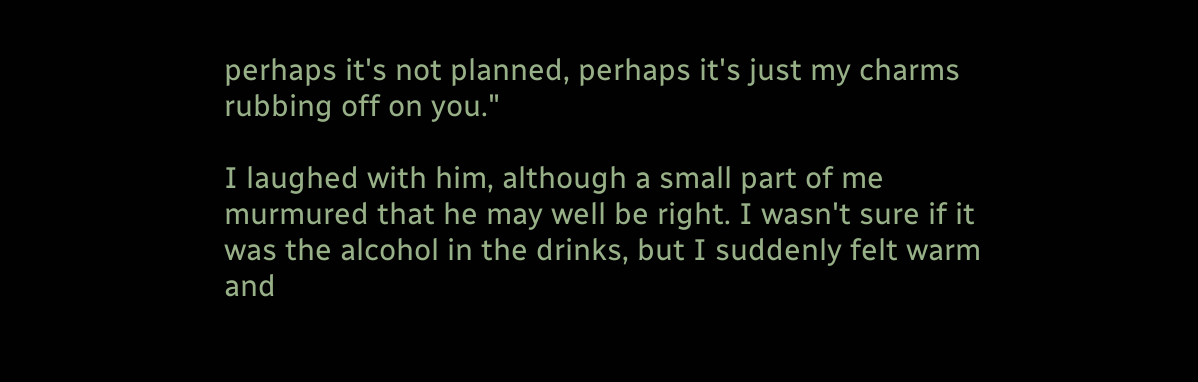perhaps it's not planned, perhaps it's just my charms rubbing off on you."

I laughed with him, although a small part of me murmured that he may well be right. I wasn't sure if it was the alcohol in the drinks, but I suddenly felt warm and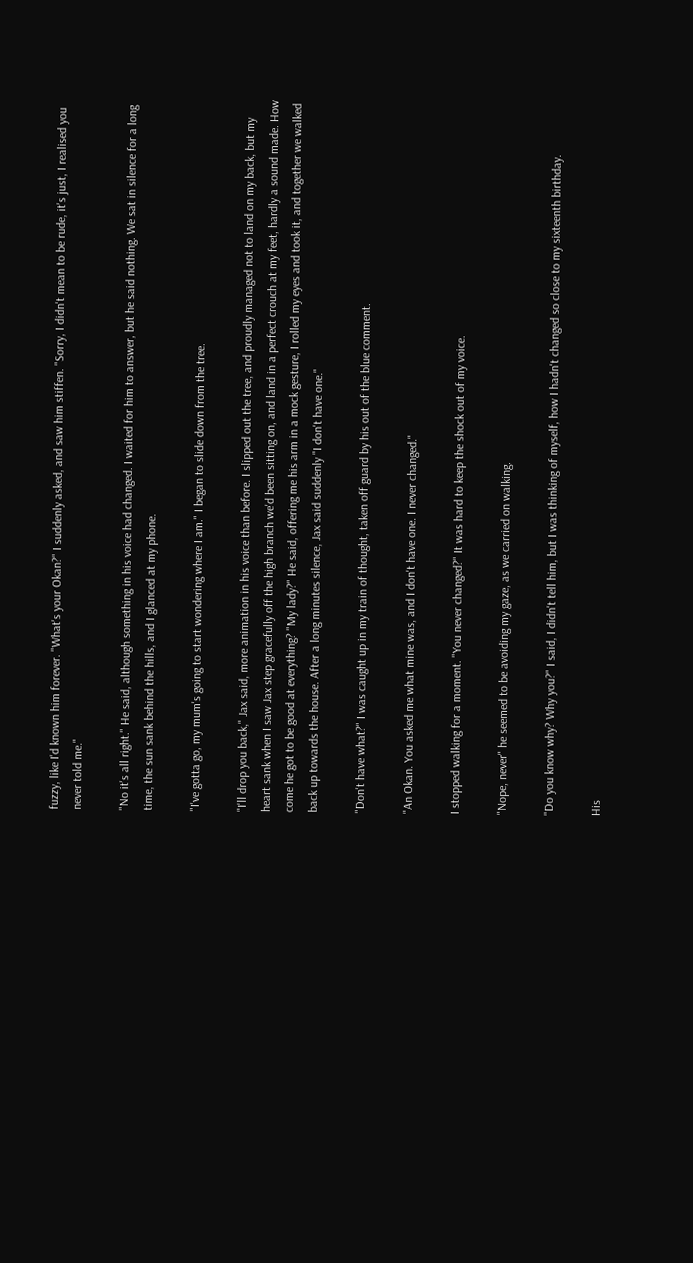fuzzy, like I'd known him forever. "What's your Okan?" I suddenly asked, and saw him stiffen. "Sorry, I didn't mean to be rude, it's just, I realised you never told me."

"No it's all right." He said, although something in his voice had changed. I waited for him to answer, but he said nothing. We sat in silence for a long time, the sun sank behind the hills, and I glanced at my phone.

"I've gotta go, my mum's going to start wondering where I am." I began to slide down from the tree.

"I'll drop you back," Jax said, more animation in his voice than before. I slipped out the tree, and proudly managed not to land on my back, but my heart sank when I saw Jax step gracefully off the high branch we'd been sitting on, and land in a perfect crouch at my feet, hardly a sound made. How come he got to be good at everything? "My lady?" He said, offering me his arm in a mock gesture, I rolled my eyes and took it, and together we walked back up towards the house. After a long minutes silence, Jax said suddenly "I don't have one."

"Don't have what?" I was caught up in my train of thought, taken off guard by his out of the blue comment.

"An Okan. You asked me what mine was, and I don't have one. I never changed."

I stopped walking for a moment. "You never changed?" It was hard to keep the shock out of my voice.

"Nope, never" he seemed to be avoiding my gaze, as we carried on walking.

"Do you know why? Why you?" I said, I didn't tell him, but I was thinking of myself, how I hadn't changed so close to my sixteenth birthday.

His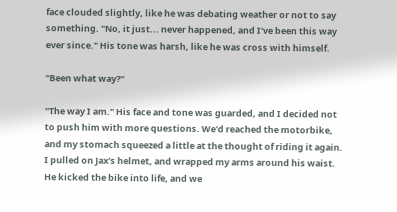face clouded slightly, like he was debating weather or not to say something. "No, it just... never happened, and I've been this way ever since." His tone was harsh, like he was cross with himself.

"Been what way?"

"The way I am." His face and tone was guarded, and I decided not to push him with more questions. We'd reached the motorbike, and my stomach squeezed a little at the thought of riding it again. I pulled on Jax's helmet, and wrapped my arms around his waist. He kicked the bike into life, and we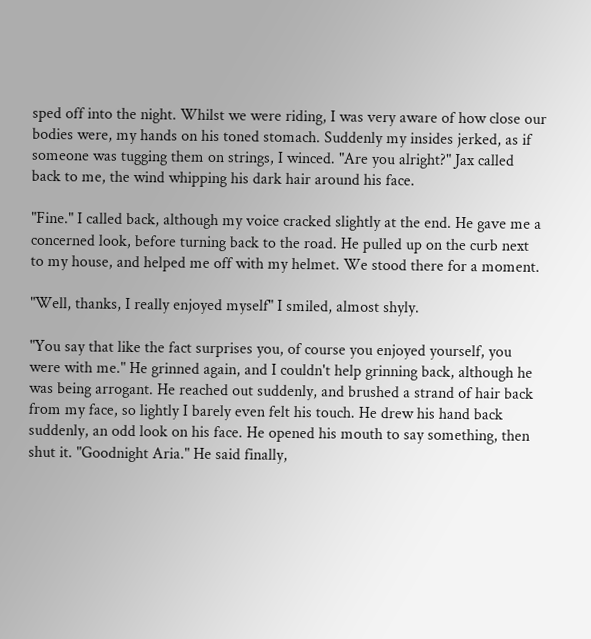sped off into the night. Whilst we were riding, I was very aware of how close our bodies were, my hands on his toned stomach. Suddenly my insides jerked, as if someone was tugging them on strings, I winced. "Are you alright?" Jax called back to me, the wind whipping his dark hair around his face.

"Fine." I called back, although my voice cracked slightly at the end. He gave me a concerned look, before turning back to the road. He pulled up on the curb next to my house, and helped me off with my helmet. We stood there for a moment.

"Well, thanks, I really enjoyed myself" I smiled, almost shyly.

"You say that like the fact surprises you, of course you enjoyed yourself, you were with me." He grinned again, and I couldn't help grinning back, although he was being arrogant. He reached out suddenly, and brushed a strand of hair back from my face, so lightly I barely even felt his touch. He drew his hand back suddenly, an odd look on his face. He opened his mouth to say something, then shut it. "Goodnight Aria." He said finally,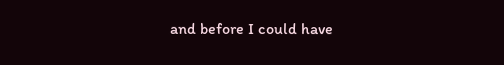and before I could have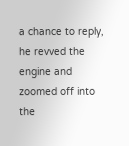a chance to reply, he revved the engine and zoomed off into the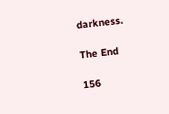darkness.

The End

156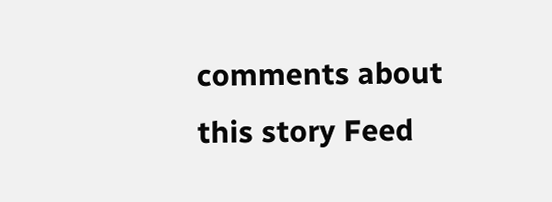comments about this story Feed